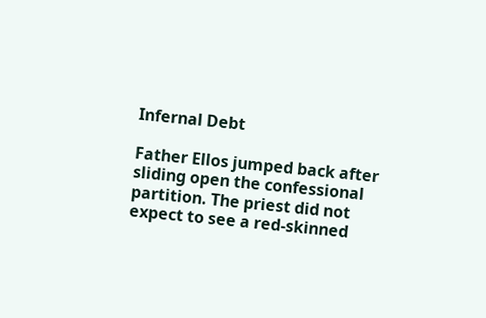Infernal Debt

Father Ellos jumped back after sliding open the confessional partition. The priest did not expect to see a red-skinned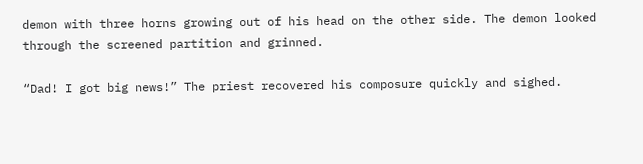demon with three horns growing out of his head on the other side. The demon looked through the screened partition and grinned.

“Dad! I got big news!” The priest recovered his composure quickly and sighed.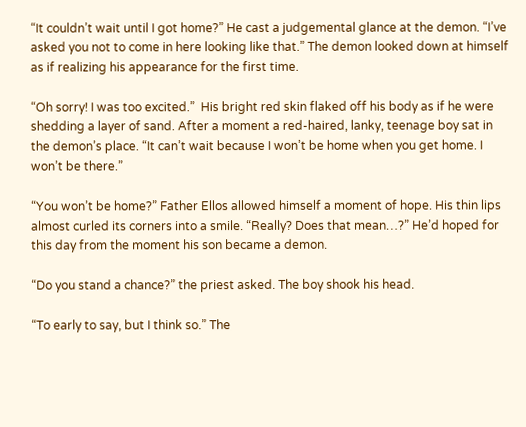“It couldn’t wait until I got home?” He cast a judgemental glance at the demon. “I’ve asked you not to come in here looking like that.” The demon looked down at himself as if realizing his appearance for the first time.

“Oh sorry! I was too excited.”  His bright red skin flaked off his body as if he were shedding a layer of sand. After a moment a red-haired, lanky, teenage boy sat in the demon’s place. “It can’t wait because I won’t be home when you get home. I won’t be there.”

“You won’t be home?” Father Ellos allowed himself a moment of hope. His thin lips almost curled its corners into a smile. “Really? Does that mean…?” He’d hoped for this day from the moment his son became a demon.

“Do you stand a chance?” the priest asked. The boy shook his head.

“To early to say, but I think so.” The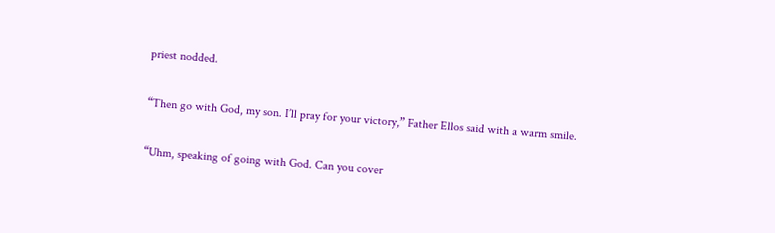priest nodded.

“Then go with God, my son. I’ll pray for your victory,” Father Ellos said with a warm smile.

“Uhm, speaking of going with God. Can you cover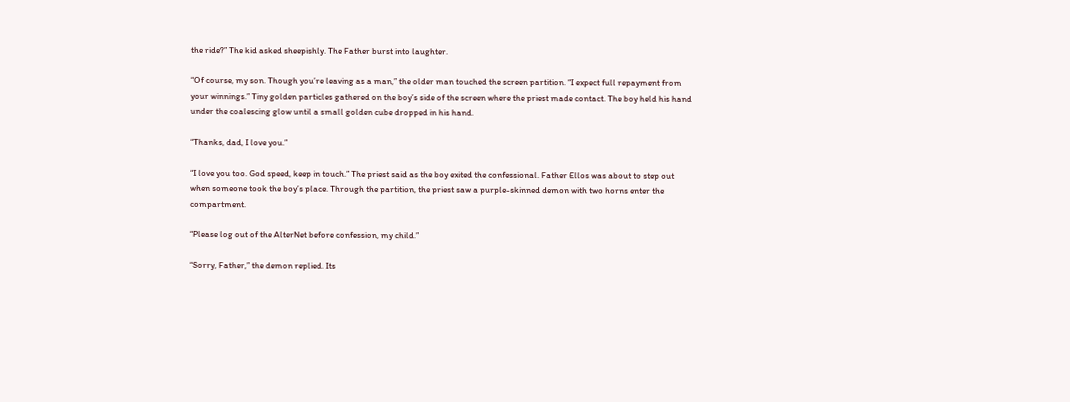the ride?” The kid asked sheepishly. The Father burst into laughter.

“Of course, my son. Though you’re leaving as a man,” the older man touched the screen partition. “I expect full repayment from your winnings.” Tiny golden particles gathered on the boy’s side of the screen where the priest made contact. The boy held his hand under the coalescing glow until a small golden cube dropped in his hand.

“Thanks, dad, I love you.”

“I love you too. God speed, keep in touch.” The priest said as the boy exited the confessional. Father Ellos was about to step out when someone took the boy’s place. Through the partition, the priest saw a purple-skinned demon with two horns enter the compartment.

“Please log out of the AlterNet before confession, my child.”

“Sorry, Father,” the demon replied. Its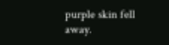purple skin fell away.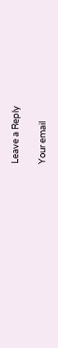Leave a Reply

Your email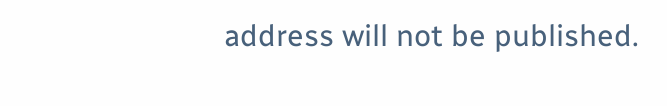address will not be published.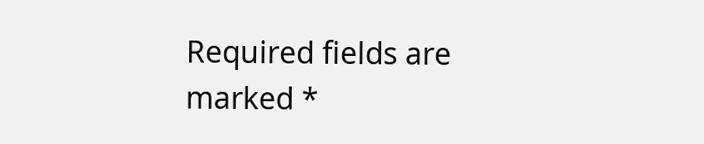Required fields are marked *